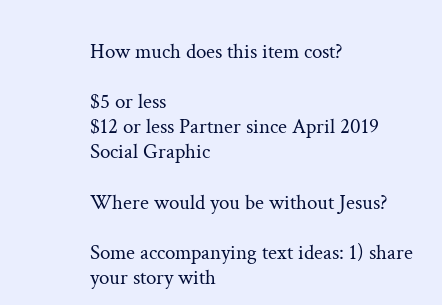How much does this item cost?

$5 or less
$12 or less Partner since April 2019
Social Graphic

Where would you be without Jesus?

Some accompanying text ideas: 1) share your story with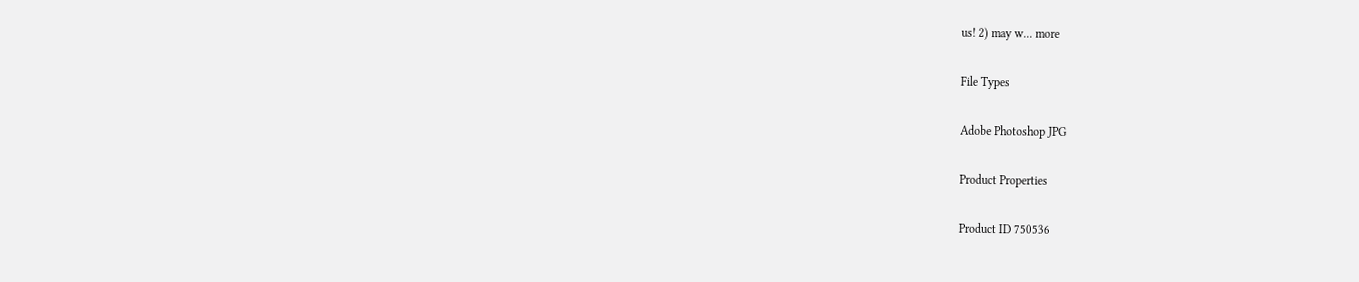us! 2) may w... more

File Types

Adobe Photoshop JPG

Product Properties

Product ID 750536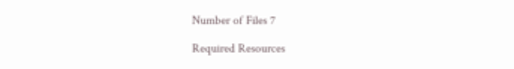Number of Files 7

Required Resources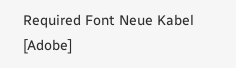Required Font Neue Kabel [Adobe]